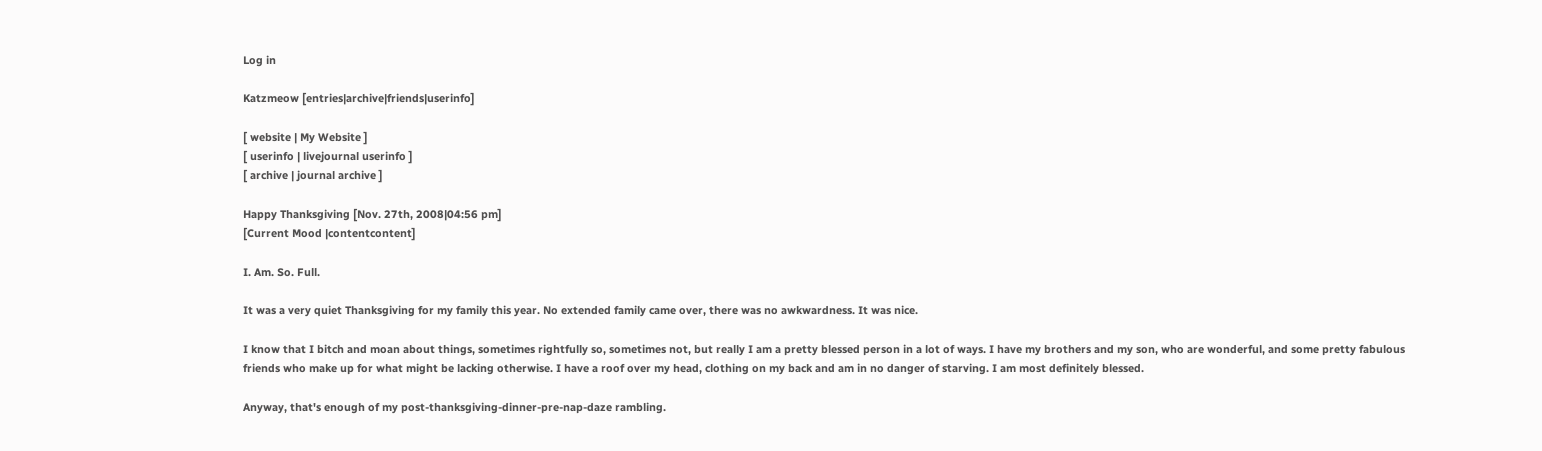Log in

Katzmeow [entries|archive|friends|userinfo]

[ website | My Website ]
[ userinfo | livejournal userinfo ]
[ archive | journal archive ]

Happy Thanksgiving [Nov. 27th, 2008|04:56 pm]
[Current Mood |contentcontent]

I. Am. So. Full.

It was a very quiet Thanksgiving for my family this year. No extended family came over, there was no awkwardness. It was nice.

I know that I bitch and moan about things, sometimes rightfully so, sometimes not, but really I am a pretty blessed person in a lot of ways. I have my brothers and my son, who are wonderful, and some pretty fabulous friends who make up for what might be lacking otherwise. I have a roof over my head, clothing on my back and am in no danger of starving. I am most definitely blessed.

Anyway, that's enough of my post-thanksgiving-dinner-pre-nap-daze rambling.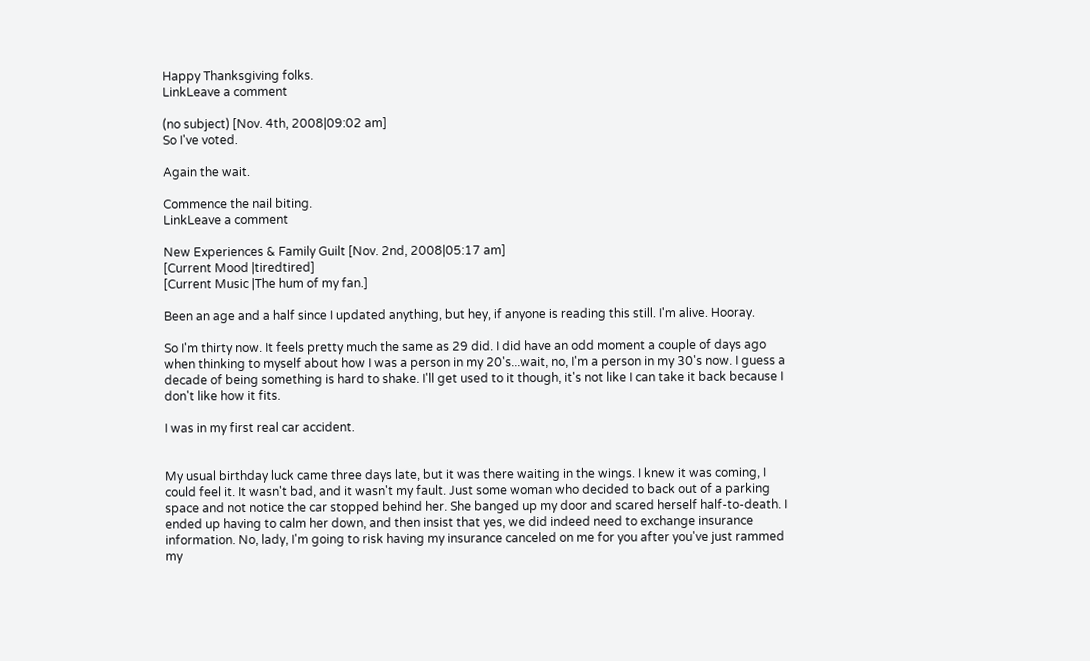Happy Thanksgiving folks.
LinkLeave a comment

(no subject) [Nov. 4th, 2008|09:02 am]
So I've voted.

Again the wait.

Commence the nail biting.
LinkLeave a comment

New Experiences & Family Guilt [Nov. 2nd, 2008|05:17 am]
[Current Mood |tiredtired]
[Current Music |The hum of my fan.]

Been an age and a half since I updated anything, but hey, if anyone is reading this still. I'm alive. Hooray.

So I'm thirty now. It feels pretty much the same as 29 did. I did have an odd moment a couple of days ago when thinking to myself about how I was a person in my 20's...wait, no, I'm a person in my 30's now. I guess a decade of being something is hard to shake. I'll get used to it though, it's not like I can take it back because I don't like how it fits.

I was in my first real car accident.


My usual birthday luck came three days late, but it was there waiting in the wings. I knew it was coming, I could feel it. It wasn't bad, and it wasn't my fault. Just some woman who decided to back out of a parking space and not notice the car stopped behind her. She banged up my door and scared herself half-to-death. I ended up having to calm her down, and then insist that yes, we did indeed need to exchange insurance information. No, lady, I'm going to risk having my insurance canceled on me for you after you've just rammed my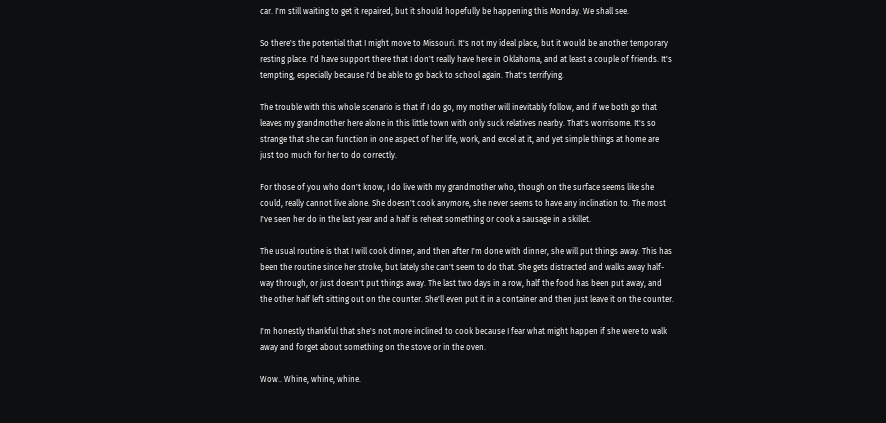car. I'm still waiting to get it repaired, but it should hopefully be happening this Monday. We shall see.

So there's the potential that I might move to Missouri. It's not my ideal place, but it would be another temporary resting place. I'd have support there that I don't really have here in Oklahoma, and at least a couple of friends. It's tempting, especially because I'd be able to go back to school again. That's terrifying.

The trouble with this whole scenario is that if I do go, my mother will inevitably follow, and if we both go that leaves my grandmother here alone in this little town with only suck relatives nearby. That's worrisome. It's so strange that she can function in one aspect of her life, work, and excel at it, and yet simple things at home are just too much for her to do correctly.

For those of you who don't know, I do live with my grandmother who, though on the surface seems like she could, really cannot live alone. She doesn't cook anymore, she never seems to have any inclination to. The most I've seen her do in the last year and a half is reheat something or cook a sausage in a skillet.

The usual routine is that I will cook dinner, and then after I'm done with dinner, she will put things away. This has been the routine since her stroke, but lately she can't seem to do that. She gets distracted and walks away half-way through, or just doesn't put things away. The last two days in a row, half the food has been put away, and the other half left sitting out on the counter. She'll even put it in a container and then just leave it on the counter.

I'm honestly thankful that she's not more inclined to cook because I fear what might happen if she were to walk away and forget about something on the stove or in the oven.

Wow.. Whine, whine, whine.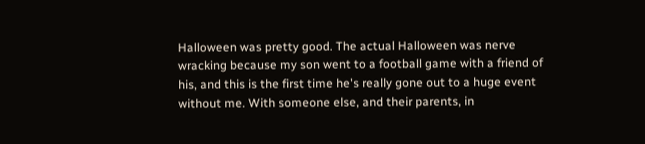Halloween was pretty good. The actual Halloween was nerve wracking because my son went to a football game with a friend of his, and this is the first time he's really gone out to a huge event without me. With someone else, and their parents, in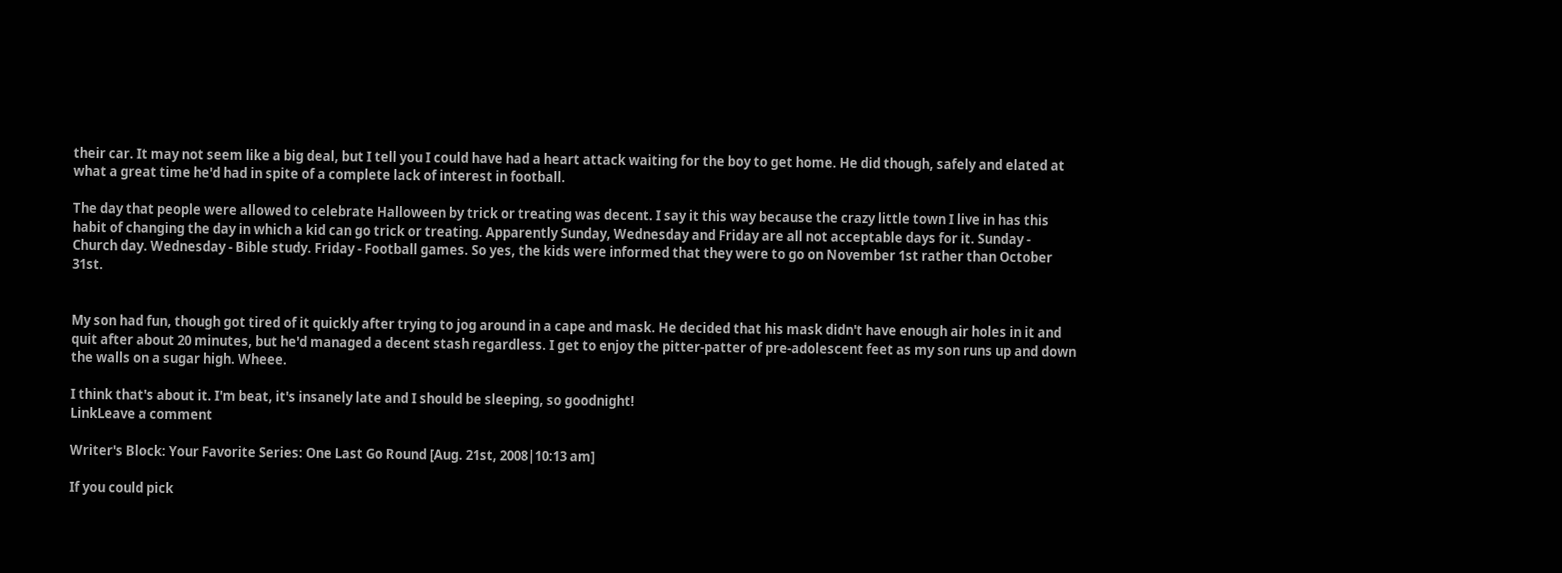their car. It may not seem like a big deal, but I tell you I could have had a heart attack waiting for the boy to get home. He did though, safely and elated at what a great time he'd had in spite of a complete lack of interest in football.

The day that people were allowed to celebrate Halloween by trick or treating was decent. I say it this way because the crazy little town I live in has this habit of changing the day in which a kid can go trick or treating. Apparently Sunday, Wednesday and Friday are all not acceptable days for it. Sunday - Church day. Wednesday - Bible study. Friday - Football games. So yes, the kids were informed that they were to go on November 1st rather than October 31st.


My son had fun, though got tired of it quickly after trying to jog around in a cape and mask. He decided that his mask didn't have enough air holes in it and quit after about 20 minutes, but he'd managed a decent stash regardless. I get to enjoy the pitter-patter of pre-adolescent feet as my son runs up and down the walls on a sugar high. Wheee.

I think that's about it. I'm beat, it's insanely late and I should be sleeping, so goodnight!
LinkLeave a comment

Writer's Block: Your Favorite Series: One Last Go Round [Aug. 21st, 2008|10:13 am]

If you could pick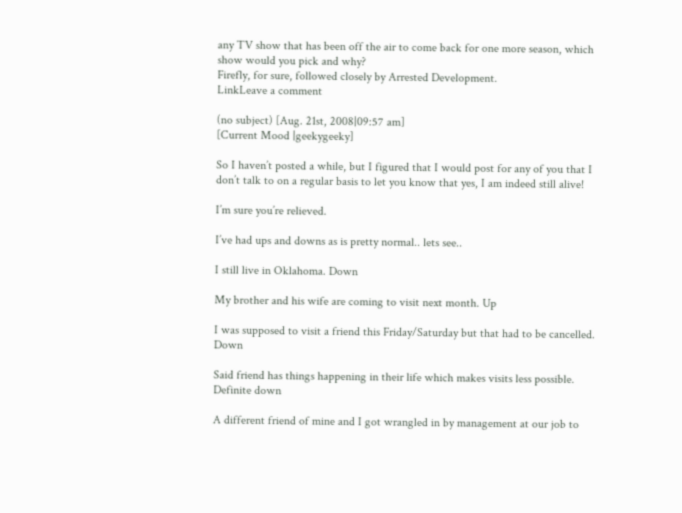any TV show that has been off the air to come back for one more season, which show would you pick and why?
Firefly, for sure, followed closely by Arrested Development.
LinkLeave a comment

(no subject) [Aug. 21st, 2008|09:57 am]
[Current Mood |geekygeeky]

So I haven’t posted a while, but I figured that I would post for any of you that I don’t talk to on a regular basis to let you know that yes, I am indeed still alive!

I’m sure you’re relieved.

I’ve had ups and downs as is pretty normal.. lets see..

I still live in Oklahoma. Down

My brother and his wife are coming to visit next month. Up

I was supposed to visit a friend this Friday/Saturday but that had to be cancelled. Down

Said friend has things happening in their life which makes visits less possible. Definite down

A different friend of mine and I got wrangled in by management at our job to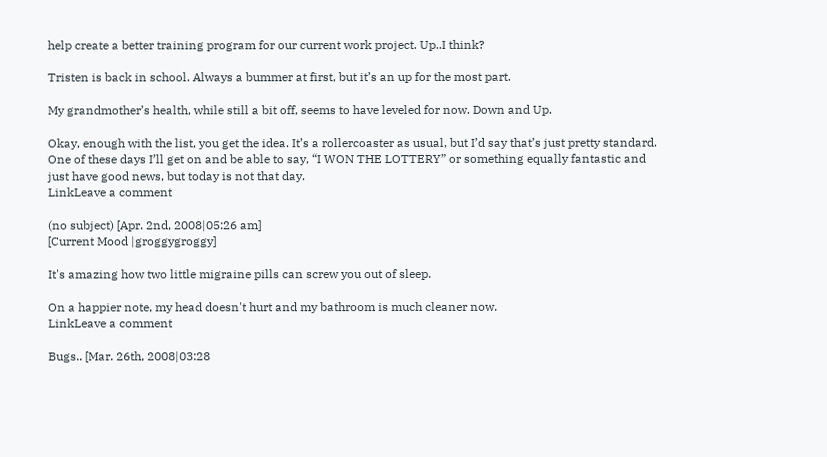help create a better training program for our current work project. Up..I think?

Tristen is back in school. Always a bummer at first, but it’s an up for the most part.

My grandmother’s health, while still a bit off, seems to have leveled for now. Down and Up.

Okay, enough with the list, you get the idea. It’s a rollercoaster as usual, but I’d say that’s just pretty standard. One of these days I’ll get on and be able to say, “I WON THE LOTTERY” or something equally fantastic and just have good news, but today is not that day.
LinkLeave a comment

(no subject) [Apr. 2nd, 2008|05:26 am]
[Current Mood |groggygroggy]

It's amazing how two little migraine pills can screw you out of sleep.

On a happier note, my head doesn't hurt and my bathroom is much cleaner now.
LinkLeave a comment

Bugs.. [Mar. 26th, 2008|03:28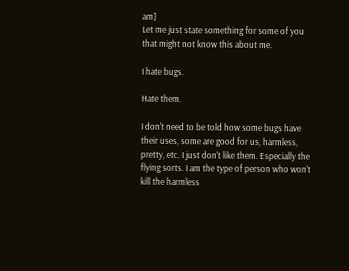am]
Let me just state something for some of you that might not know this about me.

I hate bugs.

Hate them.

I don't need to be told how some bugs have their uses, some are good for us, harmless, pretty, etc. I just don't like them. Especially the flying sorts. I am the type of person who won't kill the harmless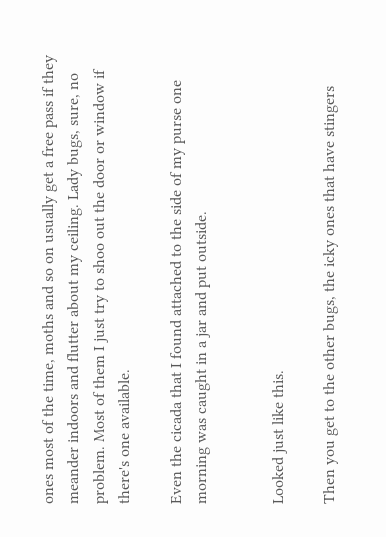ones most of the time, moths and so on usually get a free pass if they meander indoors and flutter about my ceiling. Lady bugs, sure, no problem. Most of them I just try to shoo out the door or window if there's one available.

Even the cicada that I found attached to the side of my purse one morning was caught in a jar and put outside.


Looked just like this.

Then you get to the other bugs, the icky ones that have stingers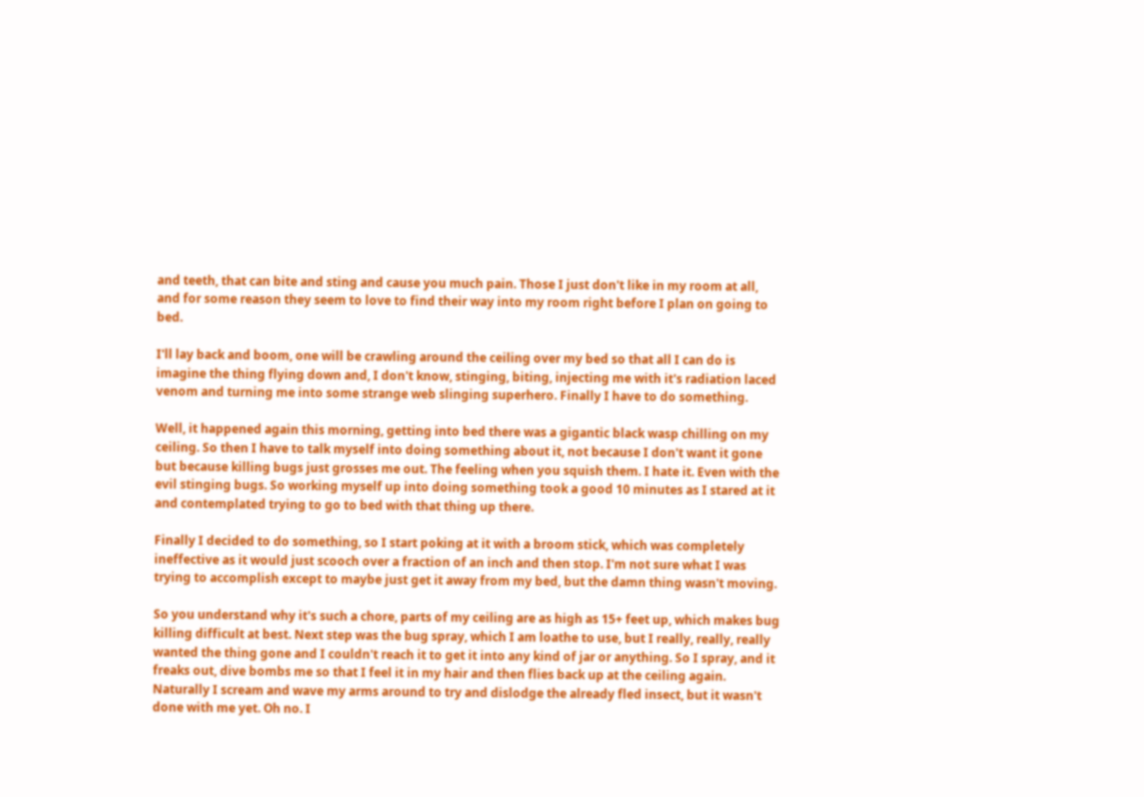and teeth, that can bite and sting and cause you much pain. Those I just don't like in my room at all, and for some reason they seem to love to find their way into my room right before I plan on going to bed.

I'll lay back and boom, one will be crawling around the ceiling over my bed so that all I can do is imagine the thing flying down and, I don't know, stinging, biting, injecting me with it's radiation laced venom and turning me into some strange web slinging superhero. Finally I have to do something.

Well, it happened again this morning, getting into bed there was a gigantic black wasp chilling on my ceiling. So then I have to talk myself into doing something about it, not because I don't want it gone but because killing bugs just grosses me out. The feeling when you squish them. I hate it. Even with the evil stinging bugs. So working myself up into doing something took a good 10 minutes as I stared at it and contemplated trying to go to bed with that thing up there.

Finally I decided to do something, so I start poking at it with a broom stick, which was completely ineffective as it would just scooch over a fraction of an inch and then stop. I'm not sure what I was trying to accomplish except to maybe just get it away from my bed, but the damn thing wasn't moving.

So you understand why it's such a chore, parts of my ceiling are as high as 15+ feet up, which makes bug killing difficult at best. Next step was the bug spray, which I am loathe to use, but I really, really, really wanted the thing gone and I couldn't reach it to get it into any kind of jar or anything. So I spray, and it freaks out, dive bombs me so that I feel it in my hair and then flies back up at the ceiling again. Naturally I scream and wave my arms around to try and dislodge the already fled insect, but it wasn't done with me yet. Oh no. I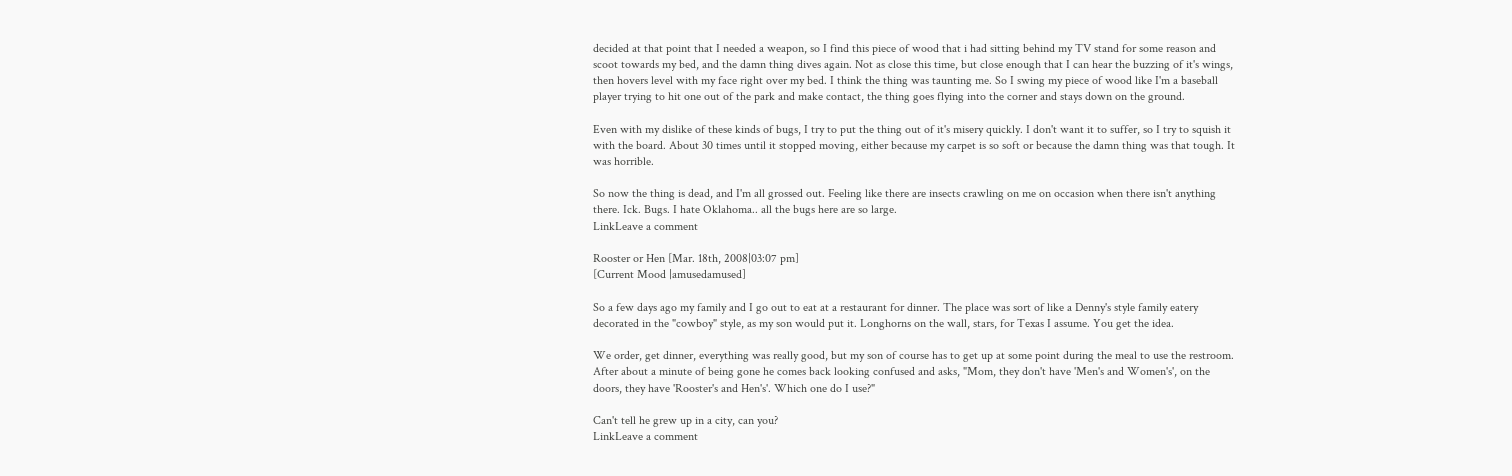decided at that point that I needed a weapon, so I find this piece of wood that i had sitting behind my TV stand for some reason and scoot towards my bed, and the damn thing dives again. Not as close this time, but close enough that I can hear the buzzing of it's wings, then hovers level with my face right over my bed. I think the thing was taunting me. So I swing my piece of wood like I'm a baseball player trying to hit one out of the park and make contact, the thing goes flying into the corner and stays down on the ground.

Even with my dislike of these kinds of bugs, I try to put the thing out of it's misery quickly. I don't want it to suffer, so I try to squish it with the board. About 30 times until it stopped moving, either because my carpet is so soft or because the damn thing was that tough. It was horrible.

So now the thing is dead, and I'm all grossed out. Feeling like there are insects crawling on me on occasion when there isn't anything there. Ick. Bugs. I hate Oklahoma.. all the bugs here are so large.
LinkLeave a comment

Rooster or Hen [Mar. 18th, 2008|03:07 pm]
[Current Mood |amusedamused]

So a few days ago my family and I go out to eat at a restaurant for dinner. The place was sort of like a Denny's style family eatery decorated in the "cowboy" style, as my son would put it. Longhorns on the wall, stars, for Texas I assume. You get the idea.

We order, get dinner, everything was really good, but my son of course has to get up at some point during the meal to use the restroom. After about a minute of being gone he comes back looking confused and asks, "Mom, they don't have 'Men's and Women's', on the doors, they have 'Rooster's and Hen's'. Which one do I use?"

Can't tell he grew up in a city, can you?
LinkLeave a comment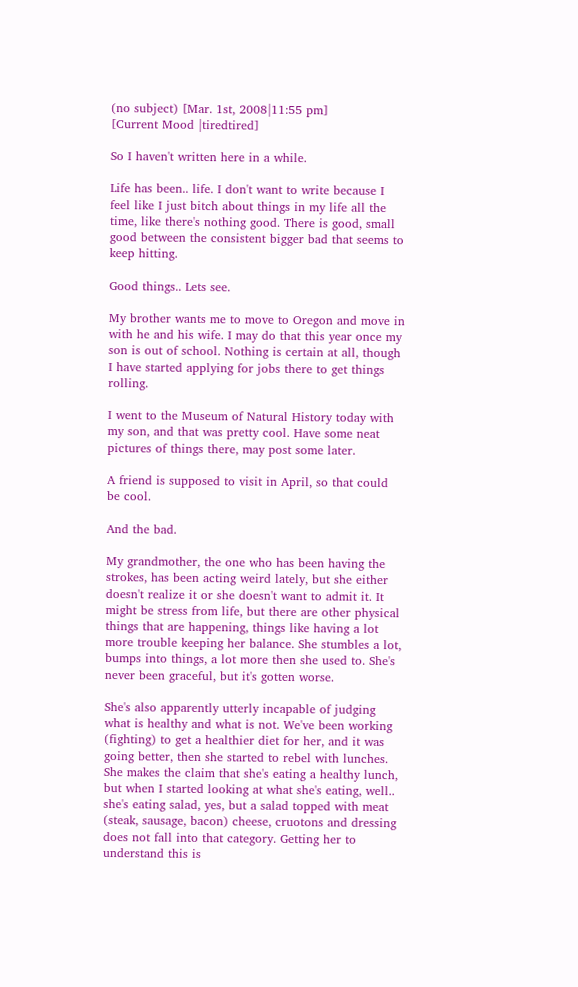(no subject) [Mar. 1st, 2008|11:55 pm]
[Current Mood |tiredtired]

So I haven't written here in a while.

Life has been.. life. I don't want to write because I feel like I just bitch about things in my life all the time, like there's nothing good. There is good, small good between the consistent bigger bad that seems to keep hitting.

Good things.. Lets see.

My brother wants me to move to Oregon and move in with he and his wife. I may do that this year once my son is out of school. Nothing is certain at all, though I have started applying for jobs there to get things rolling.

I went to the Museum of Natural History today with my son, and that was pretty cool. Have some neat pictures of things there, may post some later.

A friend is supposed to visit in April, so that could be cool.

And the bad.

My grandmother, the one who has been having the strokes, has been acting weird lately, but she either doesn't realize it or she doesn't want to admit it. It might be stress from life, but there are other physical things that are happening, things like having a lot more trouble keeping her balance. She stumbles a lot, bumps into things, a lot more then she used to. She's never been graceful, but it's gotten worse.

She's also apparently utterly incapable of judging what is healthy and what is not. We've been working (fighting) to get a healthier diet for her, and it was going better, then she started to rebel with lunches. She makes the claim that she's eating a healthy lunch, but when I started looking at what she's eating, well.. she's eating salad, yes, but a salad topped with meat (steak, sausage, bacon) cheese, cruotons and dressing does not fall into that category. Getting her to understand this is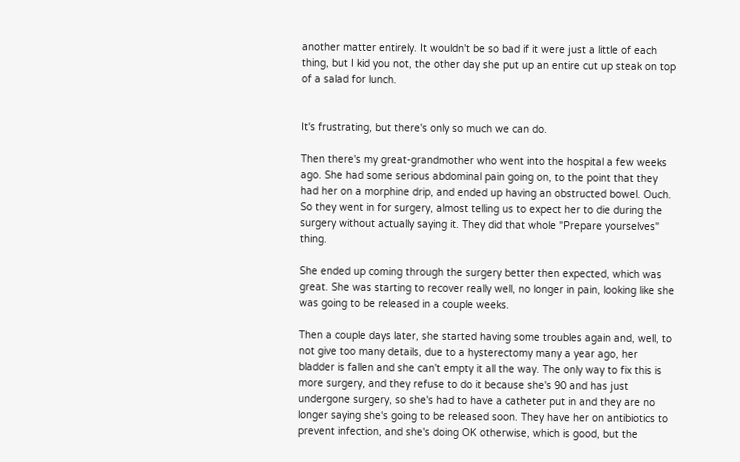another matter entirely. It wouldn't be so bad if it were just a little of each thing, but I kid you not, the other day she put up an entire cut up steak on top of a salad for lunch.


It's frustrating, but there's only so much we can do.

Then there's my great-grandmother who went into the hospital a few weeks ago. She had some serious abdominal pain going on, to the point that they had her on a morphine drip, and ended up having an obstructed bowel. Ouch. So they went in for surgery, almost telling us to expect her to die during the surgery without actually saying it. They did that whole "Prepare yourselves" thing.

She ended up coming through the surgery better then expected, which was great. She was starting to recover really well, no longer in pain, looking like she was going to be released in a couple weeks.

Then a couple days later, she started having some troubles again and, well, to not give too many details, due to a hysterectomy many a year ago, her bladder is fallen and she can't empty it all the way. The only way to fix this is more surgery, and they refuse to do it because she's 90 and has just undergone surgery, so she's had to have a catheter put in and they are no longer saying she's going to be released soon. They have her on antibiotics to prevent infection, and she's doing OK otherwise, which is good, but the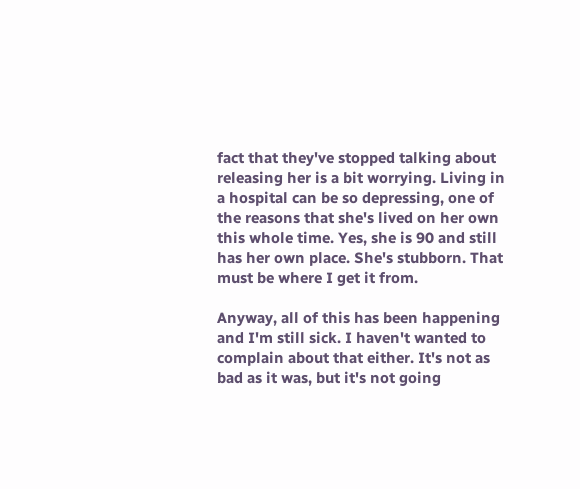fact that they've stopped talking about releasing her is a bit worrying. Living in a hospital can be so depressing, one of the reasons that she's lived on her own this whole time. Yes, she is 90 and still has her own place. She's stubborn. That must be where I get it from.

Anyway, all of this has been happening and I'm still sick. I haven't wanted to complain about that either. It's not as bad as it was, but it's not going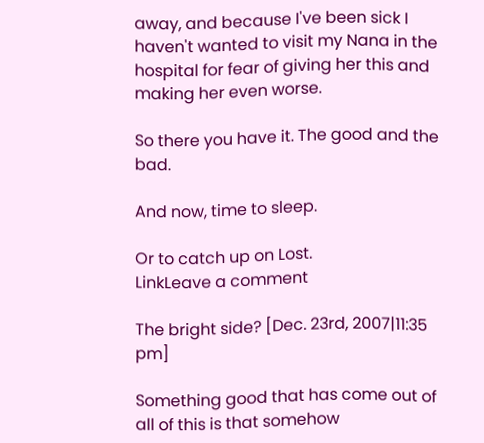away, and because I've been sick I haven't wanted to visit my Nana in the hospital for fear of giving her this and making her even worse.

So there you have it. The good and the bad.

And now, time to sleep.

Or to catch up on Lost.
LinkLeave a comment

The bright side? [Dec. 23rd, 2007|11:35 pm]

Something good that has come out of all of this is that somehow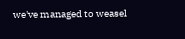we've managed to weasel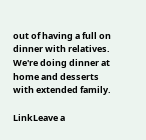out of having a full on dinner with relatives. We're doing dinner at home and desserts with extended family.

LinkLeave a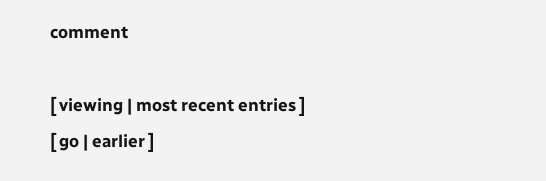comment

[ viewing | most recent entries ]
[ go | earlier ]